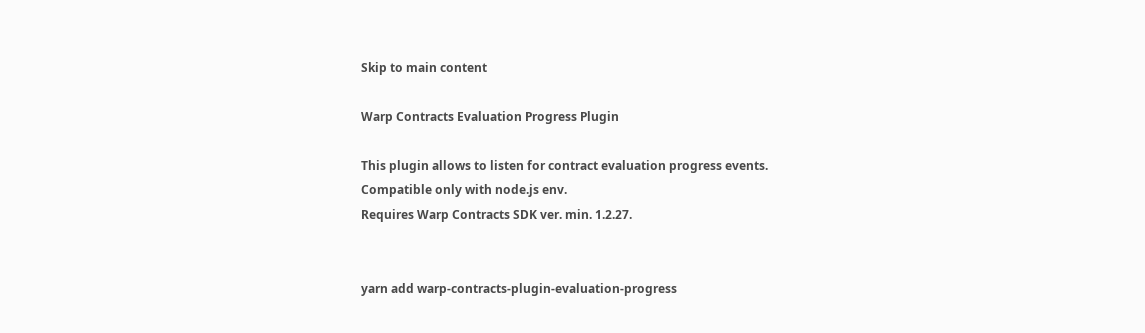Skip to main content

Warp Contracts Evaluation Progress Plugin

This plugin allows to listen for contract evaluation progress events.
Compatible only with node.js env.
Requires Warp Contracts SDK ver. min. 1.2.27.


yarn add warp-contracts-plugin-evaluation-progress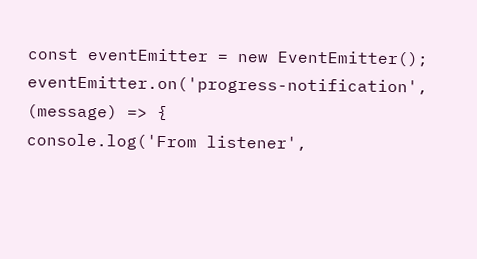const eventEmitter = new EventEmitter();
eventEmitter.on('progress-notification', (message) => {
console.log('From listener',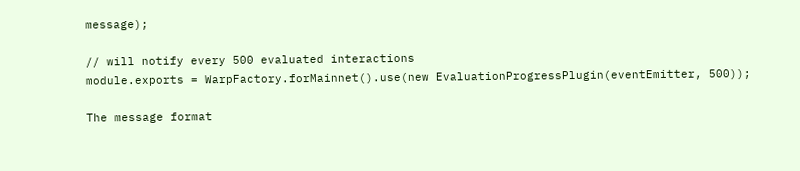message);

// will notify every 500 evaluated interactions
module.exports = WarpFactory.forMainnet().use(new EvaluationProgressPlugin(eventEmitter, 500));

The message format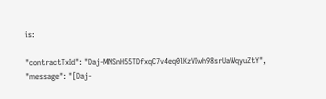is:

"contractTxId": "Daj-MNSnH55TDfxqC7v4eq0lKzVIwh98srUaWqyuZtY",
"message": "[Daj-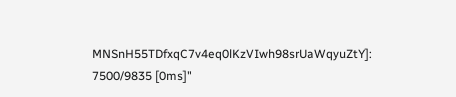MNSnH55TDfxqC7v4eq0lKzVIwh98srUaWqyuZtY]: 7500/9835 [0ms]"